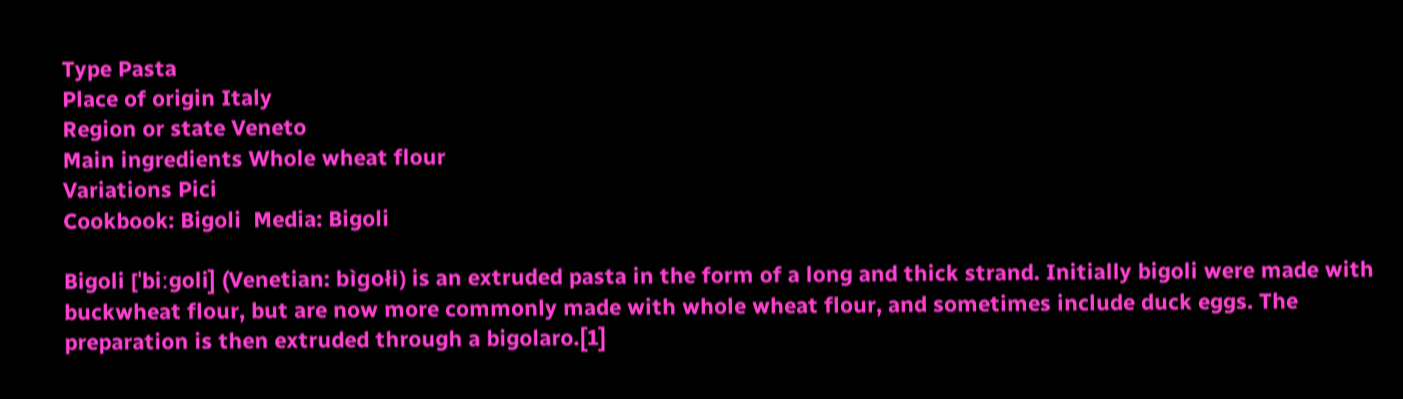Type Pasta
Place of origin Italy
Region or state Veneto
Main ingredients Whole wheat flour
Variations Pici
Cookbook: Bigoli  Media: Bigoli

Bigoli [ˈbiːɡoli] (Venetian: bìgołi) is an extruded pasta in the form of a long and thick strand. Initially bigoli were made with buckwheat flour, but are now more commonly made with whole wheat flour, and sometimes include duck eggs. The preparation is then extruded through a bigolaro.[1]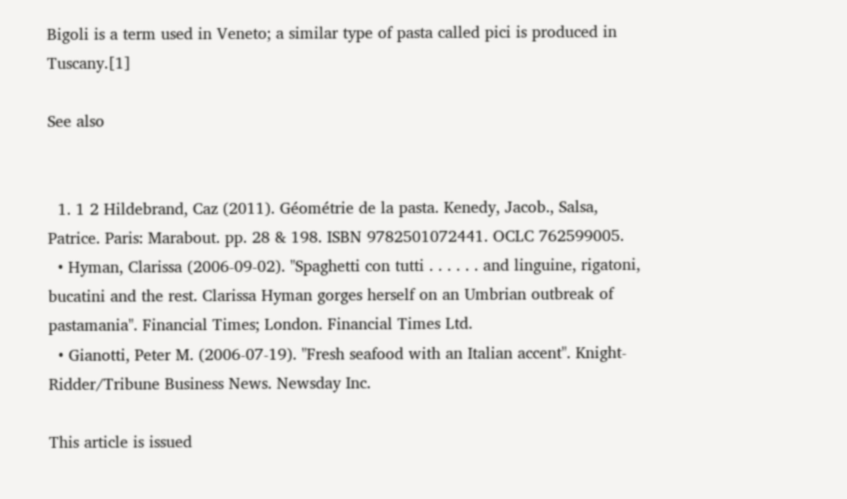Bigoli is a term used in Veneto; a similar type of pasta called pici is produced in Tuscany.[1]

See also


  1. 1 2 Hildebrand, Caz (2011). Géométrie de la pasta. Kenedy, Jacob., Salsa, Patrice. Paris: Marabout. pp. 28 & 198. ISBN 9782501072441. OCLC 762599005.
  • Hyman, Clarissa (2006-09-02). "Spaghetti con tutti . . . . . . and linguine, rigatoni, bucatini and the rest. Clarissa Hyman gorges herself on an Umbrian outbreak of pastamania". Financial Times; London. Financial Times Ltd.
  • Gianotti, Peter M. (2006-07-19). "Fresh seafood with an Italian accent". Knight-Ridder/Tribune Business News. Newsday Inc.

This article is issued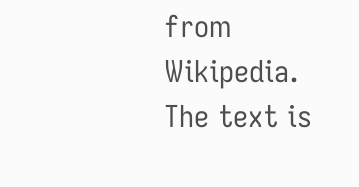from Wikipedia. The text is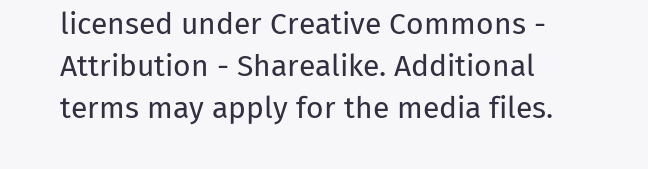licensed under Creative Commons - Attribution - Sharealike. Additional terms may apply for the media files.